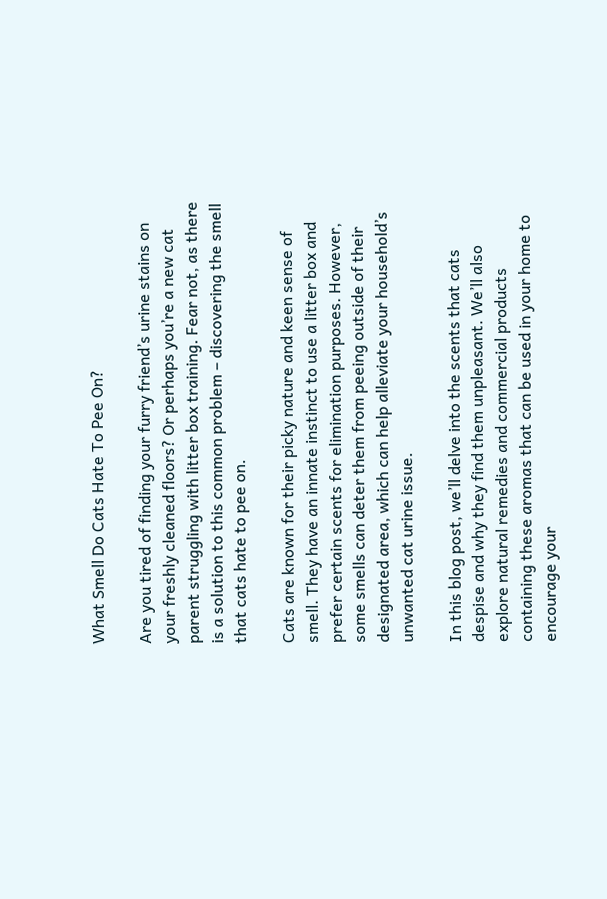What Smell Do Cats Hate To Pee On?

Are you tired of finding your furry friend’s urine stains on your freshly cleaned floors? Or perhaps you’re a new cat parent struggling with litter box training. Fear not, as there is a solution to this common problem – discovering the smell that cats hate to pee on.

Cats are known for their picky nature and keen sense of smell. They have an innate instinct to use a litter box and prefer certain scents for elimination purposes. However, some smells can deter them from peeing outside of their designated area, which can help alleviate your household’s unwanted cat urine issue.

In this blog post, we’ll delve into the scents that cats despise and why they find them unpleasant. We’ll also explore natural remedies and commercial products containing these aromas that can be used in your home to encourage your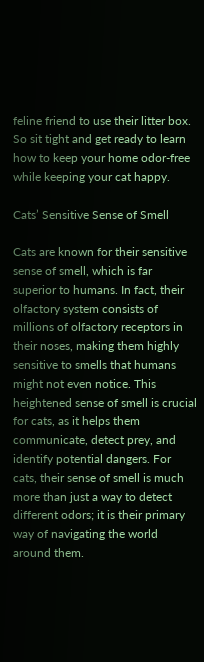feline friend to use their litter box. So sit tight and get ready to learn how to keep your home odor-free while keeping your cat happy.

Cats’ Sensitive Sense of Smell

Cats are known for their sensitive sense of smell, which is far superior to humans. In fact, their olfactory system consists of millions of olfactory receptors in their noses, making them highly sensitive to smells that humans might not even notice. This heightened sense of smell is crucial for cats, as it helps them communicate, detect prey, and identify potential dangers. For cats, their sense of smell is much more than just a way to detect different odors; it is their primary way of navigating the world around them.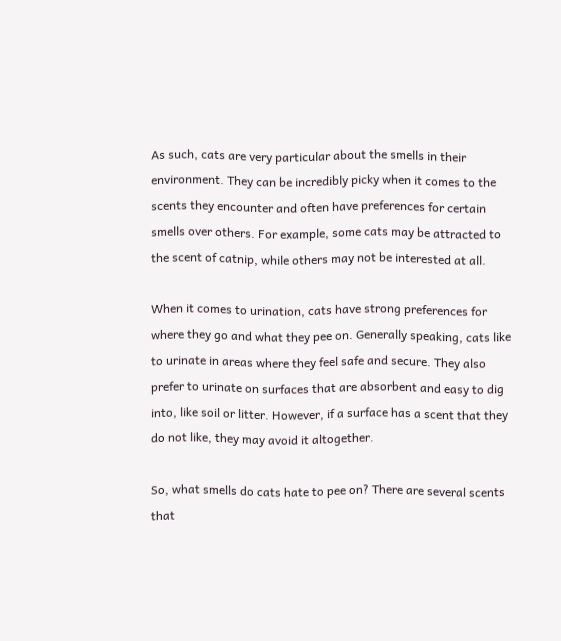As such, cats are very particular about the smells in their environment. They can be incredibly picky when it comes to the scents they encounter and often have preferences for certain smells over others. For example, some cats may be attracted to the scent of catnip, while others may not be interested at all.

When it comes to urination, cats have strong preferences for where they go and what they pee on. Generally speaking, cats like to urinate in areas where they feel safe and secure. They also prefer to urinate on surfaces that are absorbent and easy to dig into, like soil or litter. However, if a surface has a scent that they do not like, they may avoid it altogether.

So, what smells do cats hate to pee on? There are several scents that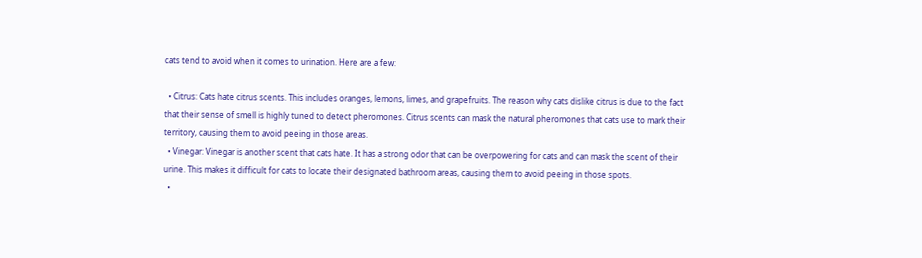cats tend to avoid when it comes to urination. Here are a few:

  • Citrus: Cats hate citrus scents. This includes oranges, lemons, limes, and grapefruits. The reason why cats dislike citrus is due to the fact that their sense of smell is highly tuned to detect pheromones. Citrus scents can mask the natural pheromones that cats use to mark their territory, causing them to avoid peeing in those areas.
  • Vinegar: Vinegar is another scent that cats hate. It has a strong odor that can be overpowering for cats and can mask the scent of their urine. This makes it difficult for cats to locate their designated bathroom areas, causing them to avoid peeing in those spots.
  •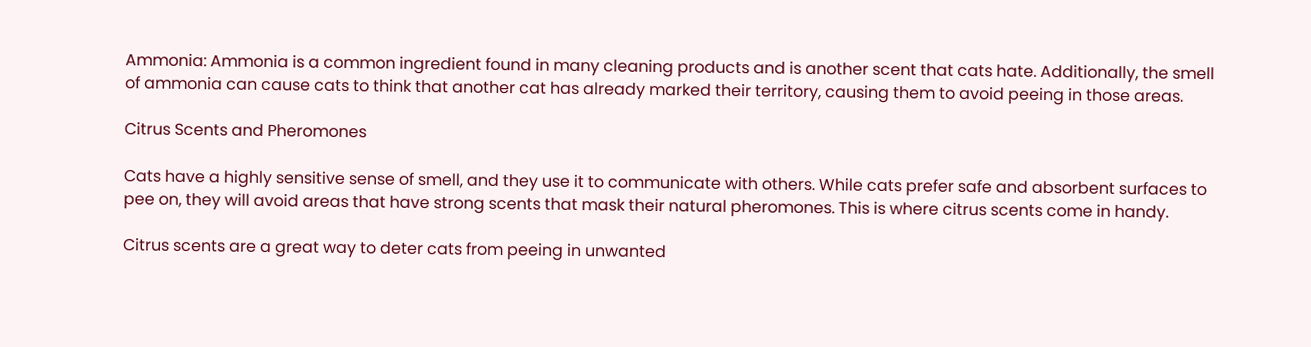Ammonia: Ammonia is a common ingredient found in many cleaning products and is another scent that cats hate. Additionally, the smell of ammonia can cause cats to think that another cat has already marked their territory, causing them to avoid peeing in those areas.

Citrus Scents and Pheromones

Cats have a highly sensitive sense of smell, and they use it to communicate with others. While cats prefer safe and absorbent surfaces to pee on, they will avoid areas that have strong scents that mask their natural pheromones. This is where citrus scents come in handy.

Citrus scents are a great way to deter cats from peeing in unwanted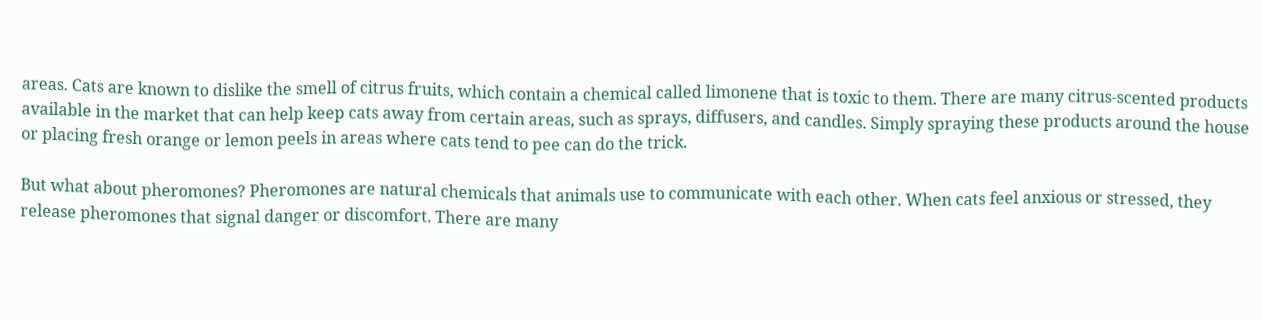areas. Cats are known to dislike the smell of citrus fruits, which contain a chemical called limonene that is toxic to them. There are many citrus-scented products available in the market that can help keep cats away from certain areas, such as sprays, diffusers, and candles. Simply spraying these products around the house or placing fresh orange or lemon peels in areas where cats tend to pee can do the trick.

But what about pheromones? Pheromones are natural chemicals that animals use to communicate with each other. When cats feel anxious or stressed, they release pheromones that signal danger or discomfort. There are many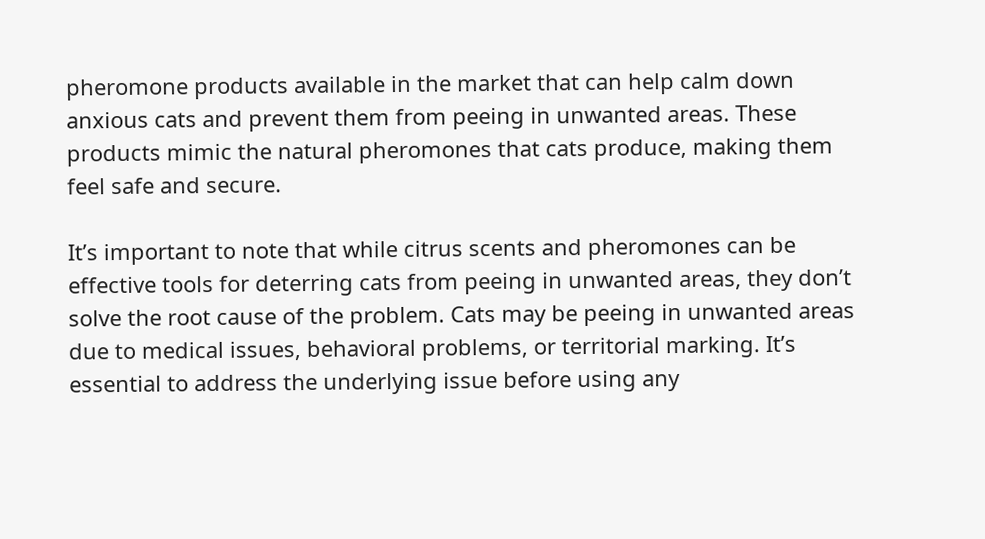pheromone products available in the market that can help calm down anxious cats and prevent them from peeing in unwanted areas. These products mimic the natural pheromones that cats produce, making them feel safe and secure.

It’s important to note that while citrus scents and pheromones can be effective tools for deterring cats from peeing in unwanted areas, they don’t solve the root cause of the problem. Cats may be peeing in unwanted areas due to medical issues, behavioral problems, or territorial marking. It’s essential to address the underlying issue before using any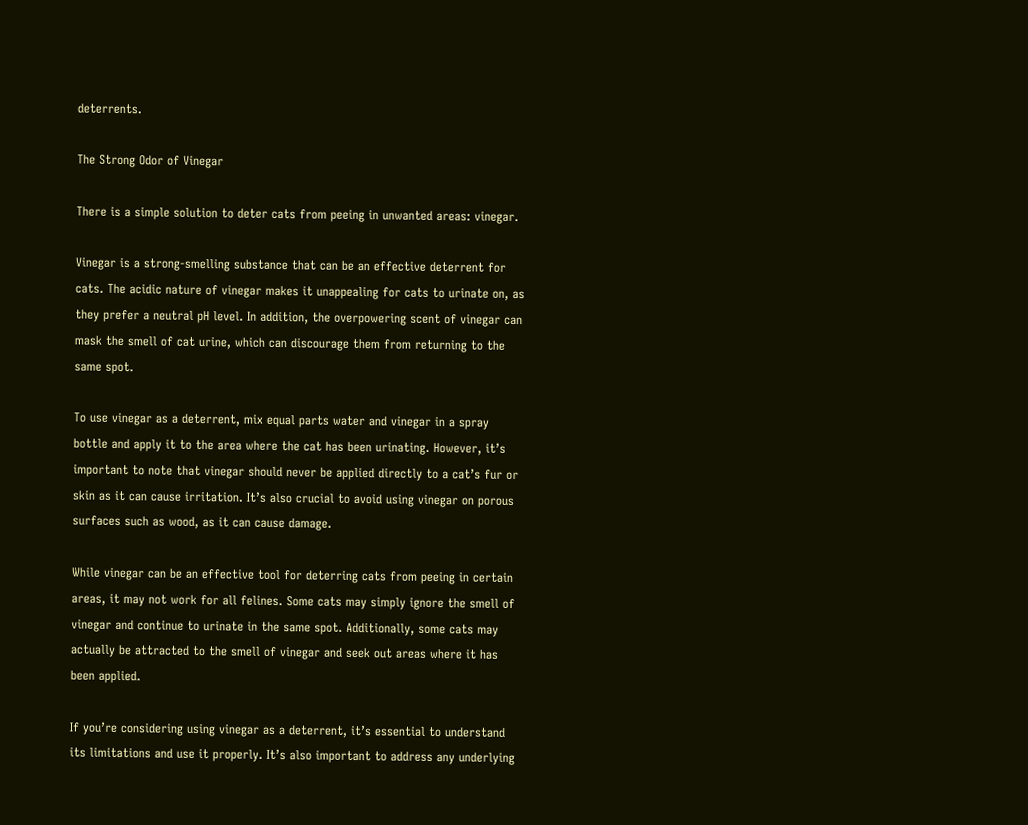deterrents.

The Strong Odor of Vinegar

There is a simple solution to deter cats from peeing in unwanted areas: vinegar.

Vinegar is a strong-smelling substance that can be an effective deterrent for cats. The acidic nature of vinegar makes it unappealing for cats to urinate on, as they prefer a neutral pH level. In addition, the overpowering scent of vinegar can mask the smell of cat urine, which can discourage them from returning to the same spot.

To use vinegar as a deterrent, mix equal parts water and vinegar in a spray bottle and apply it to the area where the cat has been urinating. However, it’s important to note that vinegar should never be applied directly to a cat’s fur or skin as it can cause irritation. It’s also crucial to avoid using vinegar on porous surfaces such as wood, as it can cause damage.

While vinegar can be an effective tool for deterring cats from peeing in certain areas, it may not work for all felines. Some cats may simply ignore the smell of vinegar and continue to urinate in the same spot. Additionally, some cats may actually be attracted to the smell of vinegar and seek out areas where it has been applied.

If you’re considering using vinegar as a deterrent, it’s essential to understand its limitations and use it properly. It’s also important to address any underlying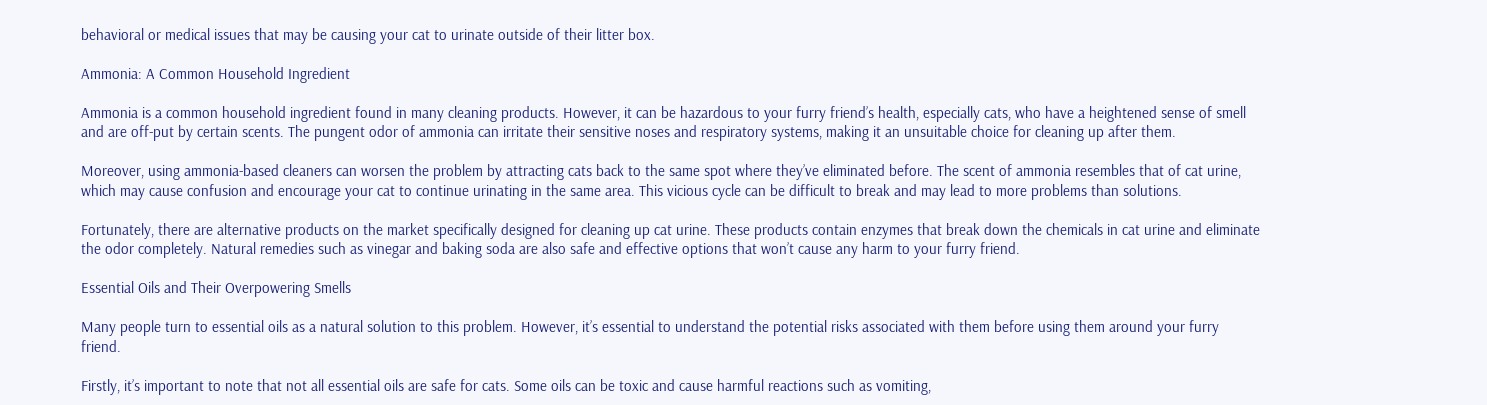behavioral or medical issues that may be causing your cat to urinate outside of their litter box.

Ammonia: A Common Household Ingredient

Ammonia is a common household ingredient found in many cleaning products. However, it can be hazardous to your furry friend’s health, especially cats, who have a heightened sense of smell and are off-put by certain scents. The pungent odor of ammonia can irritate their sensitive noses and respiratory systems, making it an unsuitable choice for cleaning up after them.

Moreover, using ammonia-based cleaners can worsen the problem by attracting cats back to the same spot where they’ve eliminated before. The scent of ammonia resembles that of cat urine, which may cause confusion and encourage your cat to continue urinating in the same area. This vicious cycle can be difficult to break and may lead to more problems than solutions.

Fortunately, there are alternative products on the market specifically designed for cleaning up cat urine. These products contain enzymes that break down the chemicals in cat urine and eliminate the odor completely. Natural remedies such as vinegar and baking soda are also safe and effective options that won’t cause any harm to your furry friend.

Essential Oils and Their Overpowering Smells

Many people turn to essential oils as a natural solution to this problem. However, it’s essential to understand the potential risks associated with them before using them around your furry friend.

Firstly, it’s important to note that not all essential oils are safe for cats. Some oils can be toxic and cause harmful reactions such as vomiting,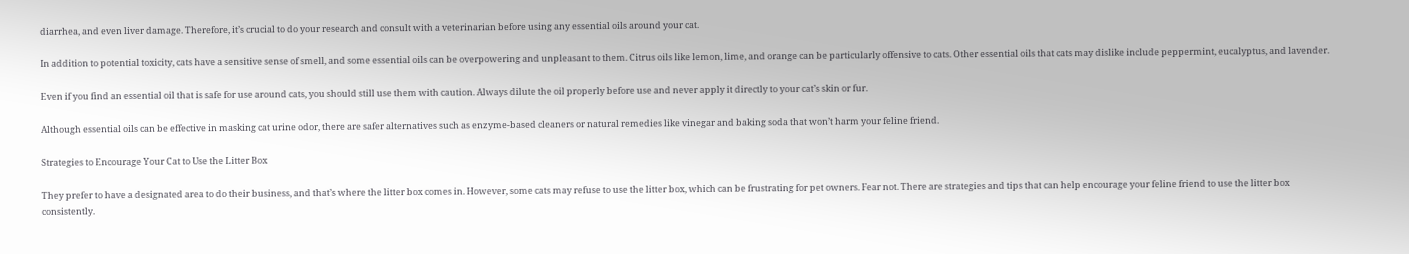diarrhea, and even liver damage. Therefore, it’s crucial to do your research and consult with a veterinarian before using any essential oils around your cat.

In addition to potential toxicity, cats have a sensitive sense of smell, and some essential oils can be overpowering and unpleasant to them. Citrus oils like lemon, lime, and orange can be particularly offensive to cats. Other essential oils that cats may dislike include peppermint, eucalyptus, and lavender.

Even if you find an essential oil that is safe for use around cats, you should still use them with caution. Always dilute the oil properly before use and never apply it directly to your cat’s skin or fur.

Although essential oils can be effective in masking cat urine odor, there are safer alternatives such as enzyme-based cleaners or natural remedies like vinegar and baking soda that won’t harm your feline friend.

Strategies to Encourage Your Cat to Use the Litter Box

They prefer to have a designated area to do their business, and that’s where the litter box comes in. However, some cats may refuse to use the litter box, which can be frustrating for pet owners. Fear not. There are strategies and tips that can help encourage your feline friend to use the litter box consistently.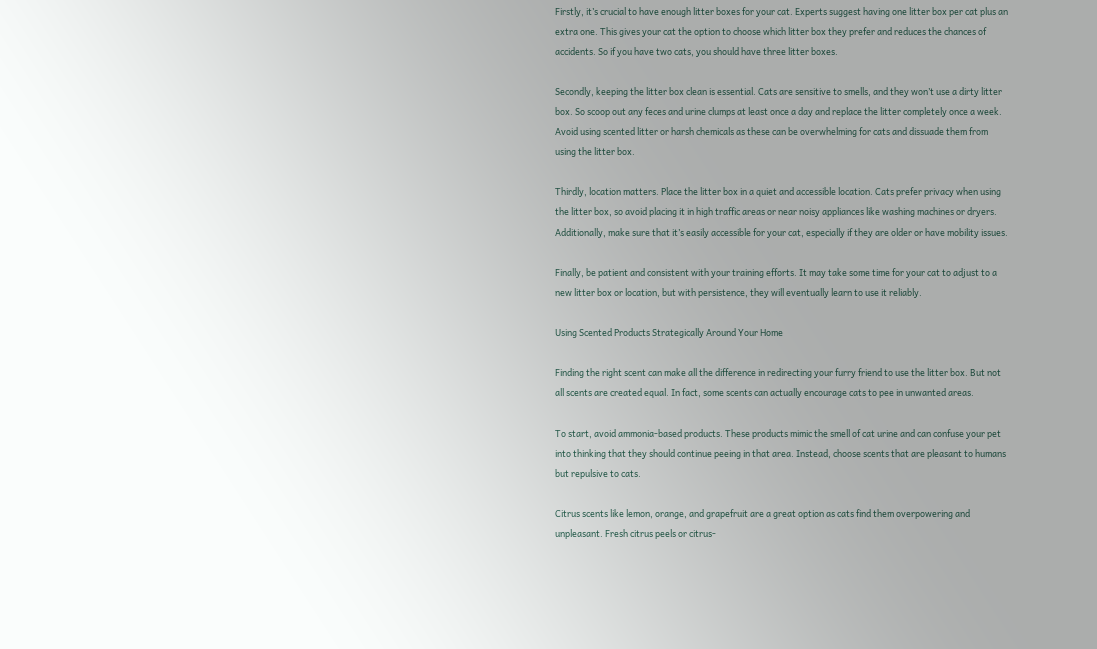Firstly, it’s crucial to have enough litter boxes for your cat. Experts suggest having one litter box per cat plus an extra one. This gives your cat the option to choose which litter box they prefer and reduces the chances of accidents. So if you have two cats, you should have three litter boxes.

Secondly, keeping the litter box clean is essential. Cats are sensitive to smells, and they won’t use a dirty litter box. So scoop out any feces and urine clumps at least once a day and replace the litter completely once a week. Avoid using scented litter or harsh chemicals as these can be overwhelming for cats and dissuade them from using the litter box.

Thirdly, location matters. Place the litter box in a quiet and accessible location. Cats prefer privacy when using the litter box, so avoid placing it in high traffic areas or near noisy appliances like washing machines or dryers. Additionally, make sure that it’s easily accessible for your cat, especially if they are older or have mobility issues.

Finally, be patient and consistent with your training efforts. It may take some time for your cat to adjust to a new litter box or location, but with persistence, they will eventually learn to use it reliably.

Using Scented Products Strategically Around Your Home

Finding the right scent can make all the difference in redirecting your furry friend to use the litter box. But not all scents are created equal. In fact, some scents can actually encourage cats to pee in unwanted areas.

To start, avoid ammonia-based products. These products mimic the smell of cat urine and can confuse your pet into thinking that they should continue peeing in that area. Instead, choose scents that are pleasant to humans but repulsive to cats.

Citrus scents like lemon, orange, and grapefruit are a great option as cats find them overpowering and unpleasant. Fresh citrus peels or citrus-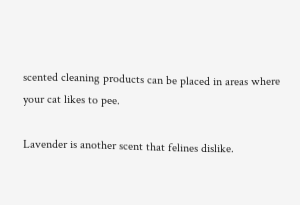scented cleaning products can be placed in areas where your cat likes to pee.

Lavender is another scent that felines dislike.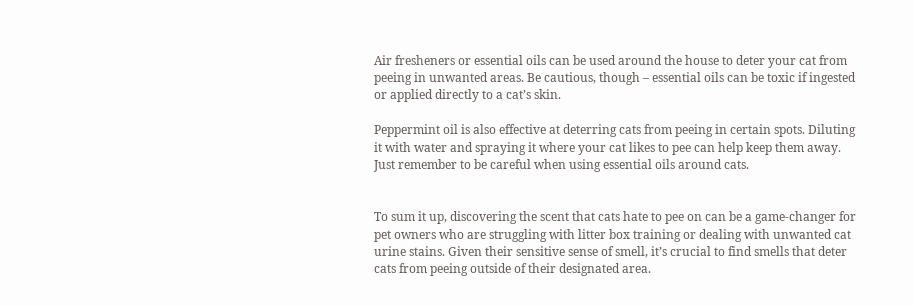Air fresheners or essential oils can be used around the house to deter your cat from peeing in unwanted areas. Be cautious, though – essential oils can be toxic if ingested or applied directly to a cat’s skin.

Peppermint oil is also effective at deterring cats from peeing in certain spots. Diluting it with water and spraying it where your cat likes to pee can help keep them away. Just remember to be careful when using essential oils around cats.


To sum it up, discovering the scent that cats hate to pee on can be a game-changer for pet owners who are struggling with litter box training or dealing with unwanted cat urine stains. Given their sensitive sense of smell, it’s crucial to find smells that deter cats from peeing outside of their designated area.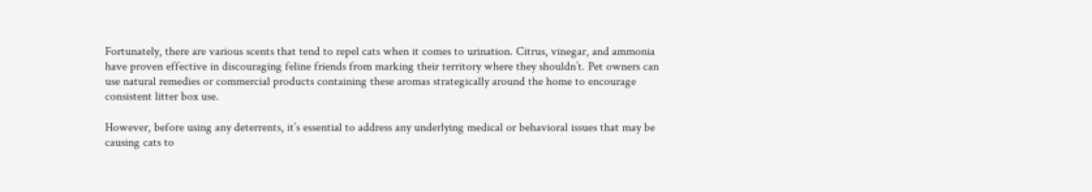Fortunately, there are various scents that tend to repel cats when it comes to urination. Citrus, vinegar, and ammonia have proven effective in discouraging feline friends from marking their territory where they shouldn’t. Pet owners can use natural remedies or commercial products containing these aromas strategically around the home to encourage consistent litter box use.

However, before using any deterrents, it’s essential to address any underlying medical or behavioral issues that may be causing cats to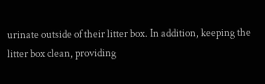urinate outside of their litter box. In addition, keeping the litter box clean, providing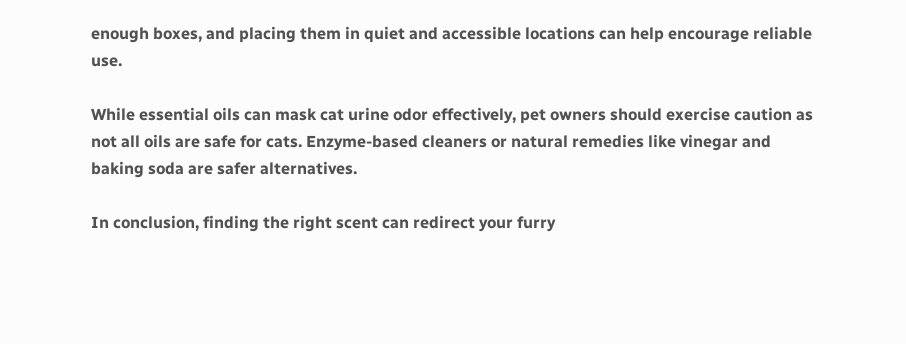enough boxes, and placing them in quiet and accessible locations can help encourage reliable use.

While essential oils can mask cat urine odor effectively, pet owners should exercise caution as not all oils are safe for cats. Enzyme-based cleaners or natural remedies like vinegar and baking soda are safer alternatives.

In conclusion, finding the right scent can redirect your furry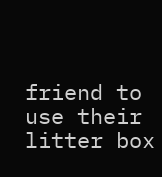friend to use their litter box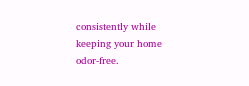consistently while keeping your home odor-free.